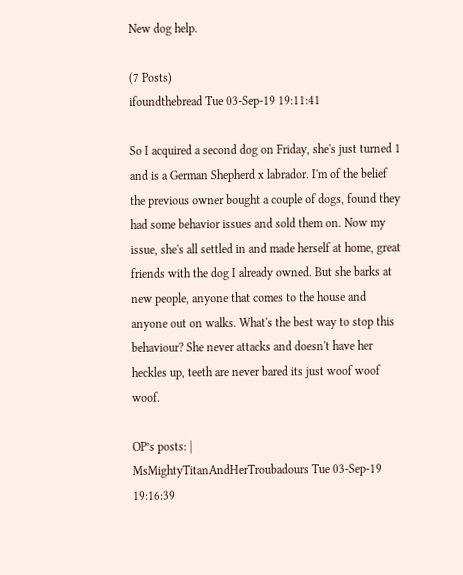New dog help.

(7 Posts)
ifoundthebread Tue 03-Sep-19 19:11:41

So I acquired a second dog on Friday, she's just turned 1 and is a German Shepherd x labrador. I'm of the belief the previous owner bought a couple of dogs, found they had some behavior issues and sold them on. Now my issue, she's all settled in and made herself at home, great friends with the dog I already owned. But she barks at new people, anyone that comes to the house and anyone out on walks. What's the best way to stop this behaviour? She never attacks and doesn't have her heckles up, teeth are never bared its just woof woof woof.

OP’s posts: |
MsMightyTitanAndHerTroubadours Tue 03-Sep-19 19:16:39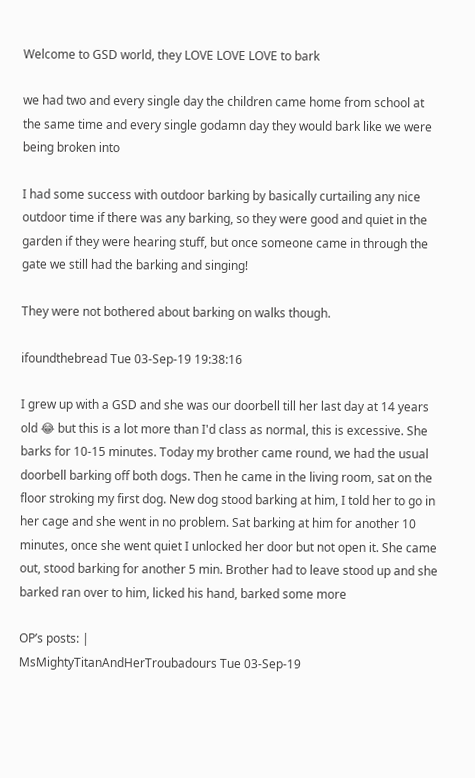Welcome to GSD world, they LOVE LOVE LOVE to bark

we had two and every single day the children came home from school at the same time and every single godamn day they would bark like we were being broken into

I had some success with outdoor barking by basically curtailing any nice outdoor time if there was any barking, so they were good and quiet in the garden if they were hearing stuff, but once someone came in through the gate we still had the barking and singing!

They were not bothered about barking on walks though.

ifoundthebread Tue 03-Sep-19 19:38:16

I grew up with a GSD and she was our doorbell till her last day at 14 years old 😂 but this is a lot more than I'd class as normal, this is excessive. She barks for 10-15 minutes. Today my brother came round, we had the usual doorbell barking off both dogs. Then he came in the living room, sat on the floor stroking my first dog. New dog stood barking at him, I told her to go in her cage and she went in no problem. Sat barking at him for another 10 minutes, once she went quiet I unlocked her door but not open it. She came out, stood barking for another 5 min. Brother had to leave stood up and she barked ran over to him, licked his hand, barked some more

OP’s posts: |
MsMightyTitanAndHerTroubadours Tue 03-Sep-19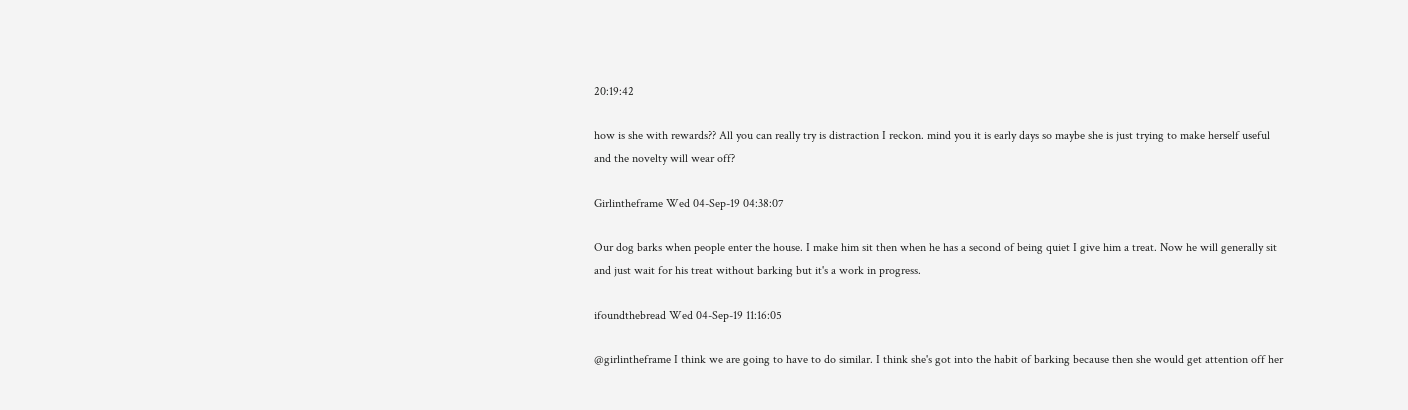20:19:42

how is she with rewards?? All you can really try is distraction I reckon. mind you it is early days so maybe she is just trying to make herself useful and the novelty will wear off?

Girlintheframe Wed 04-Sep-19 04:38:07

Our dog barks when people enter the house. I make him sit then when he has a second of being quiet I give him a treat. Now he will generally sit and just wait for his treat without barking but it's a work in progress.

ifoundthebread Wed 04-Sep-19 11:16:05

@girlintheframe I think we are going to have to do similar. I think she's got into the habit of barking because then she would get attention off her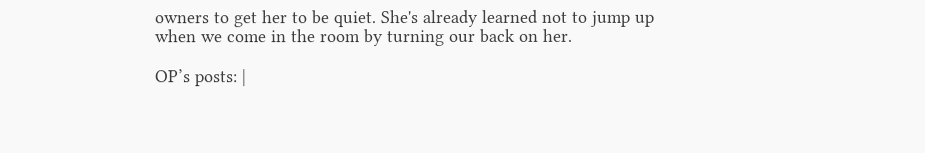owners to get her to be quiet. She's already learned not to jump up when we come in the room by turning our back on her.

OP’s posts: |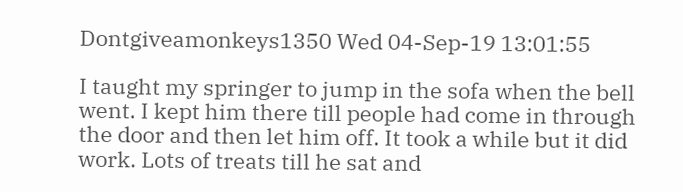Dontgiveamonkeys1350 Wed 04-Sep-19 13:01:55

I taught my springer to jump in the sofa when the bell went. I kept him there till people had come in through the door and then let him off. It took a while but it did work. Lots of treats till he sat and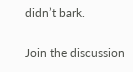didn’t bark.

Join the discussion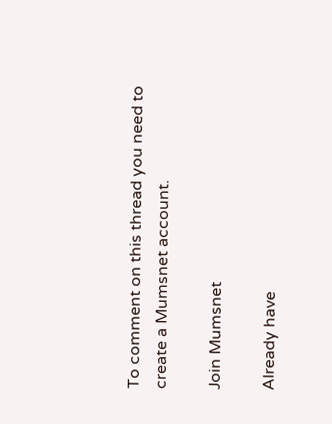To comment on this thread you need to create a Mumsnet account.

Join Mumsnet

Already have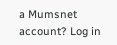a Mumsnet account? Log in